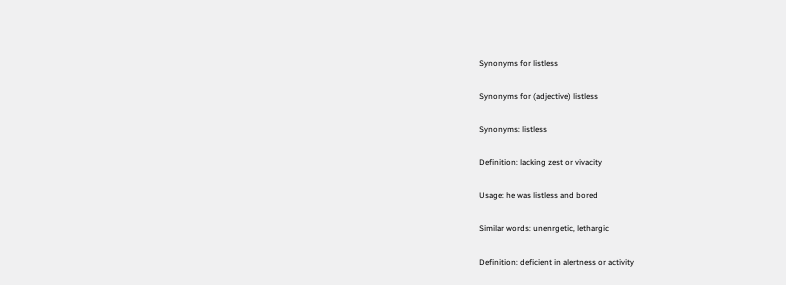Synonyms for listless

Synonyms for (adjective) listless

Synonyms: listless

Definition: lacking zest or vivacity

Usage: he was listless and bored

Similar words: unenrgetic, lethargic

Definition: deficient in alertness or activity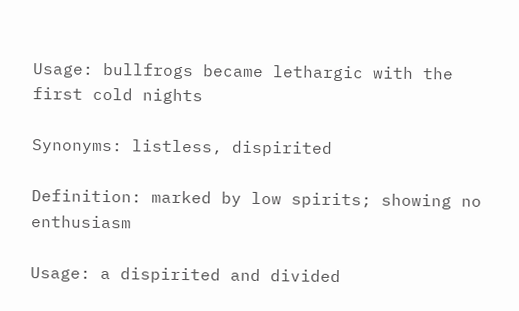Usage: bullfrogs became lethargic with the first cold nights

Synonyms: listless, dispirited

Definition: marked by low spirits; showing no enthusiasm

Usage: a dispirited and divided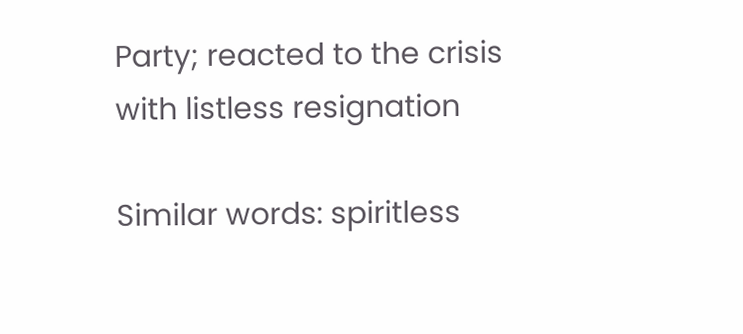Party; reacted to the crisis with listless resignation

Similar words: spiritless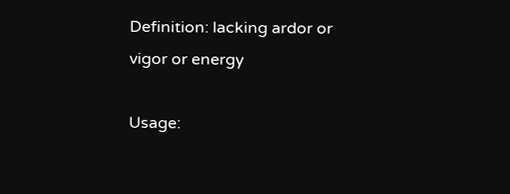Definition: lacking ardor or vigor or energy

Usage: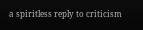a spiritless reply to criticism